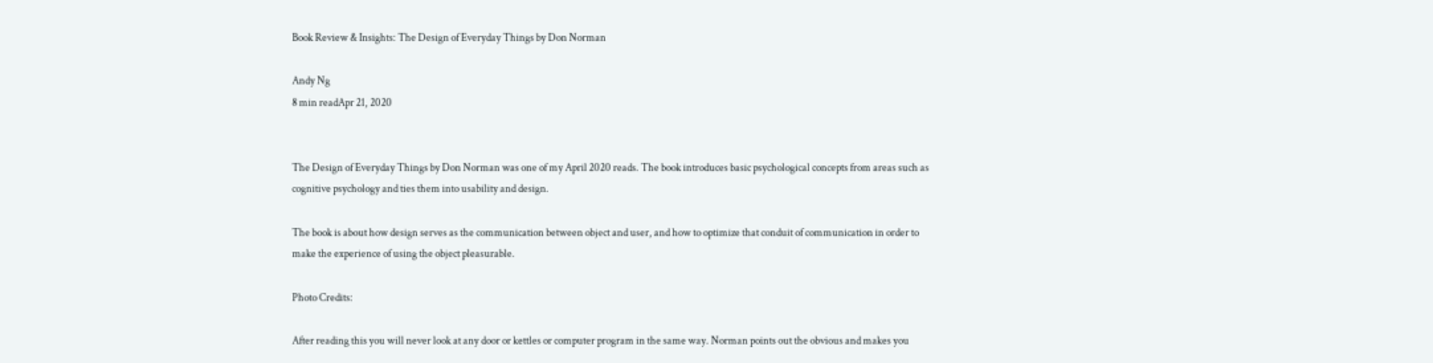Book Review & Insights: The Design of Everyday Things by Don Norman

Andy Ng
8 min readApr 21, 2020


The Design of Everyday Things by Don Norman was one of my April 2020 reads. The book introduces basic psychological concepts from areas such as cognitive psychology and ties them into usability and design.

The book is about how design serves as the communication between object and user, and how to optimize that conduit of communication in order to make the experience of using the object pleasurable.

Photo Credits:

After reading this you will never look at any door or kettles or computer program in the same way. Norman points out the obvious and makes you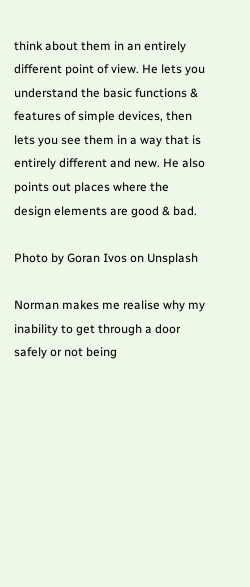think about them in an entirely different point of view. He lets you understand the basic functions & features of simple devices, then lets you see them in a way that is entirely different and new. He also points out places where the design elements are good & bad.

Photo by Goran Ivos on Unsplash

Norman makes me realise why my inability to get through a door safely or not being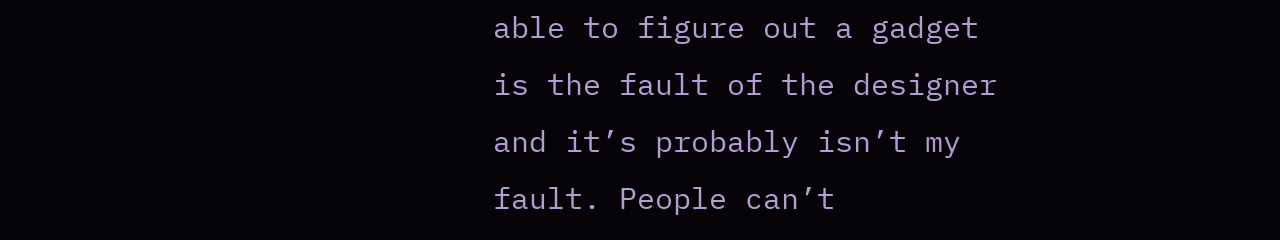able to figure out a gadget is the fault of the designer and it’s probably isn’t my fault. People can’t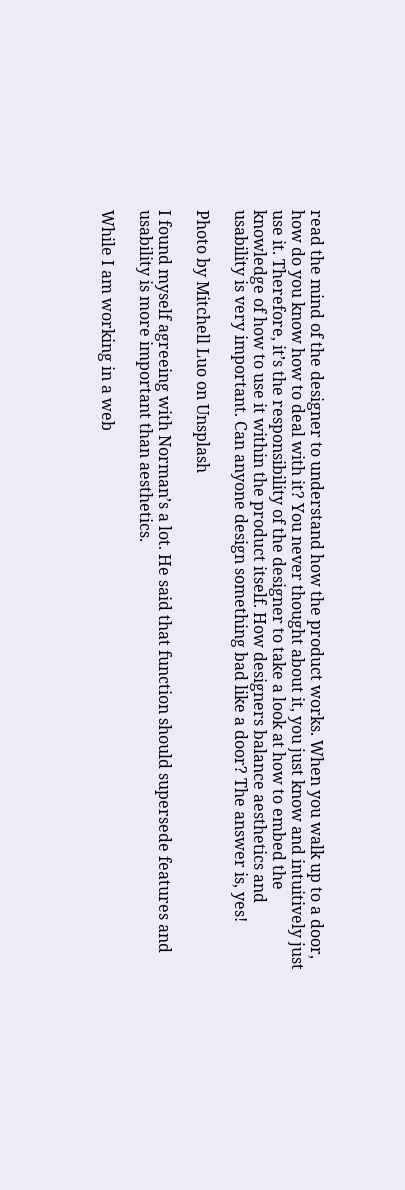read the mind of the designer to understand how the product works. When you walk up to a door, how do you know how to deal with it? You never thought about it, you just know and intuitively just use it. Therefore, it’s the responsibility of the designer to take a look at how to embed the knowledge of how to use it within the product itself. How designers balance aesthetics and usability is very important. Can anyone design something bad like a door? The answer is, yes!

Photo by Mitchell Luo on Unsplash

I found myself agreeing with Norman’s a lot. He said that function should supersede features and usability is more important than aesthetics.

While I am working in a web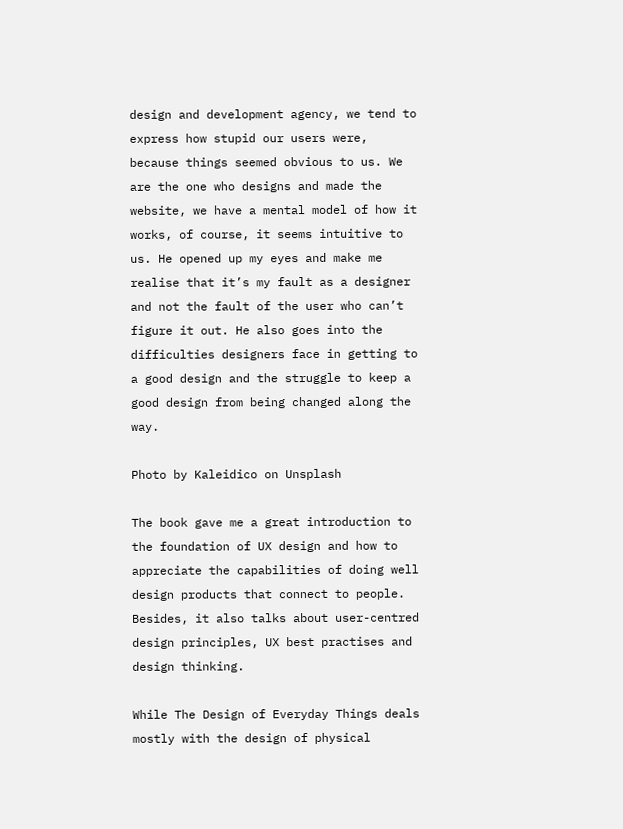design and development agency, we tend to express how stupid our users were, because things seemed obvious to us. We are the one who designs and made the website, we have a mental model of how it works, of course, it seems intuitive to us. He opened up my eyes and make me realise that it’s my fault as a designer and not the fault of the user who can’t figure it out. He also goes into the difficulties designers face in getting to a good design and the struggle to keep a good design from being changed along the way.

Photo by Kaleidico on Unsplash

The book gave me a great introduction to the foundation of UX design and how to appreciate the capabilities of doing well design products that connect to people. Besides, it also talks about user-centred design principles, UX best practises and design thinking.

While The Design of Everyday Things deals mostly with the design of physical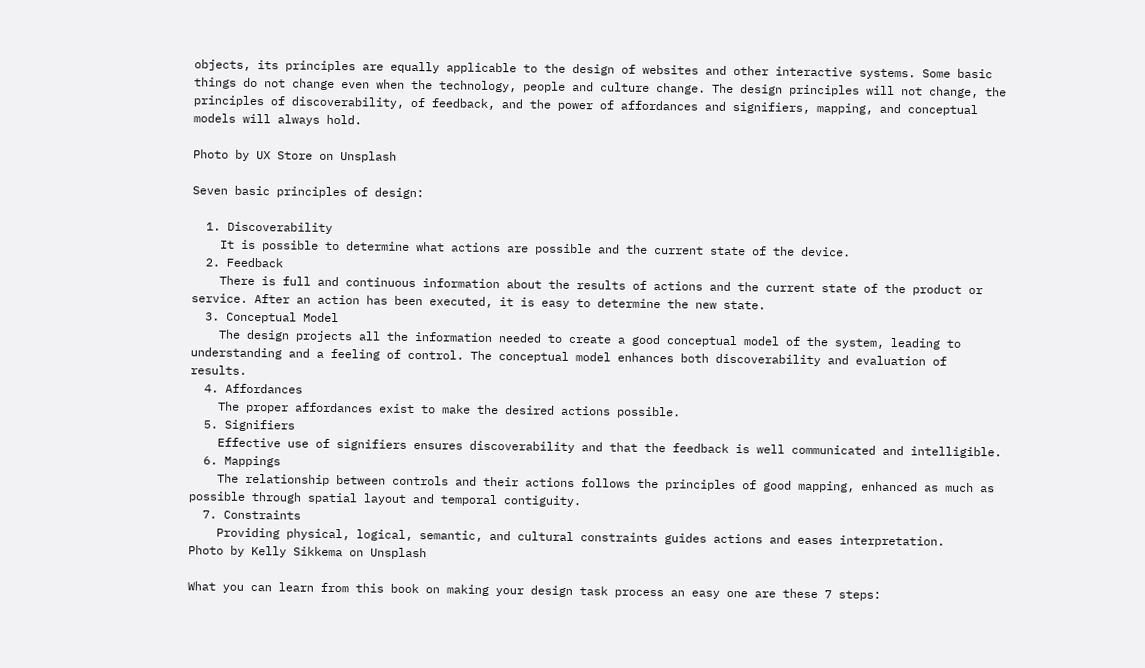objects, its principles are equally applicable to the design of websites and other interactive systems. Some basic things do not change even when the technology, people and culture change. The design principles will not change, the principles of discoverability, of feedback, and the power of affordances and signifiers, mapping, and conceptual models will always hold.

Photo by UX Store on Unsplash

Seven basic principles of design:

  1. Discoverability
    It is possible to determine what actions are possible and the current state of the device.
  2. Feedback
    There is full and continuous information about the results of actions and the current state of the product or service. After an action has been executed, it is easy to determine the new state.
  3. Conceptual Model
    The design projects all the information needed to create a good conceptual model of the system, leading to understanding and a feeling of control. The conceptual model enhances both discoverability and evaluation of results.
  4. Affordances
    The proper affordances exist to make the desired actions possible.
  5. Signifiers
    Effective use of signifiers ensures discoverability and that the feedback is well communicated and intelligible.
  6. Mappings
    The relationship between controls and their actions follows the principles of good mapping, enhanced as much as possible through spatial layout and temporal contiguity.
  7. Constraints
    Providing physical, logical, semantic, and cultural constraints guides actions and eases interpretation.
Photo by Kelly Sikkema on Unsplash

What you can learn from this book on making your design task process an easy one are these 7 steps: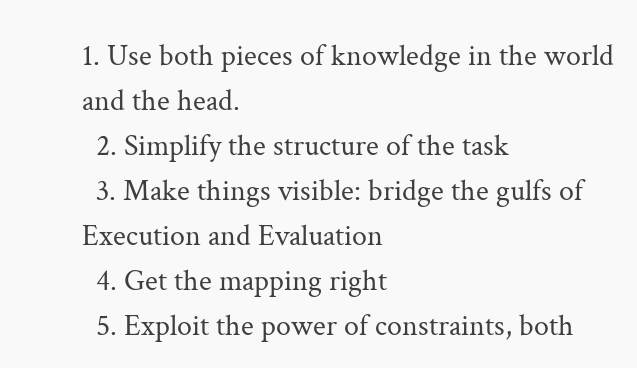1. Use both pieces of knowledge in the world and the head.
  2. Simplify the structure of the task
  3. Make things visible: bridge the gulfs of Execution and Evaluation
  4. Get the mapping right
  5. Exploit the power of constraints, both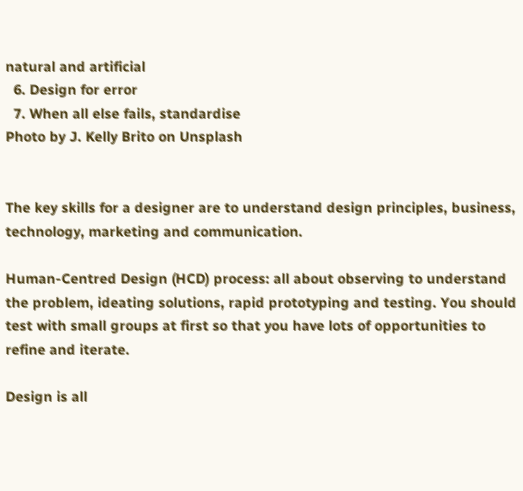natural and artificial
  6. Design for error
  7. When all else fails, standardise
Photo by J. Kelly Brito on Unsplash


The key skills for a designer are to understand design principles, business, technology, marketing and communication.

Human-Centred Design (HCD) process: all about observing to understand the problem, ideating solutions, rapid prototyping and testing. You should test with small groups at first so that you have lots of opportunities to refine and iterate.

Design is all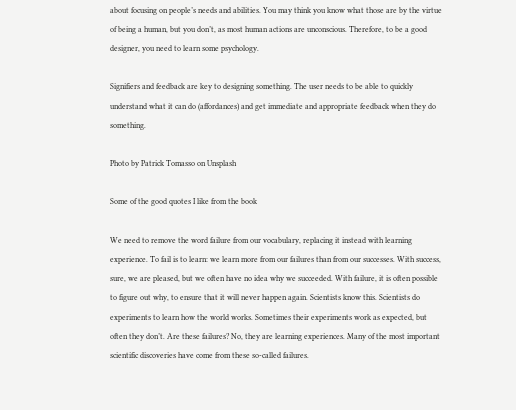about focusing on people’s needs and abilities. You may think you know what those are by the virtue of being a human, but you don’t, as most human actions are unconscious. Therefore, to be a good designer, you need to learn some psychology.

Signifiers and feedback are key to designing something. The user needs to be able to quickly understand what it can do (affordances) and get immediate and appropriate feedback when they do something.

Photo by Patrick Tomasso on Unsplash

Some of the good quotes I like from the book

We need to remove the word failure from our vocabulary, replacing it instead with learning experience. To fail is to learn: we learn more from our failures than from our successes. With success, sure, we are pleased, but we often have no idea why we succeeded. With failure, it is often possible to figure out why, to ensure that it will never happen again. Scientists know this. Scientists do experiments to learn how the world works. Sometimes their experiments work as expected, but often they don’t. Are these failures? No, they are learning experiences. Many of the most important scientific discoveries have come from these so-called failures.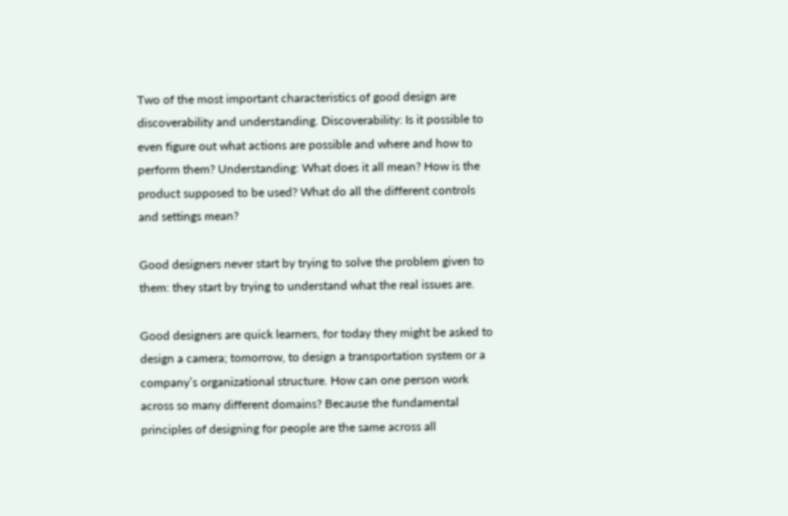Two of the most important characteristics of good design are discoverability and understanding. Discoverability: Is it possible to even figure out what actions are possible and where and how to perform them? Understanding: What does it all mean? How is the product supposed to be used? What do all the different controls and settings mean?

Good designers never start by trying to solve the problem given to them: they start by trying to understand what the real issues are.

Good designers are quick learners, for today they might be asked to design a camera; tomorrow, to design a transportation system or a company’s organizational structure. How can one person work across so many different domains? Because the fundamental principles of designing for people are the same across all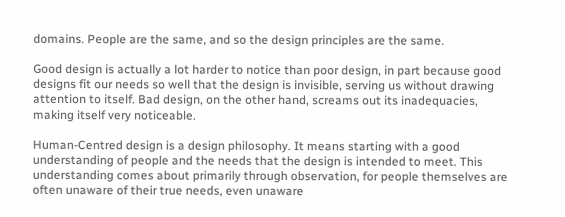domains. People are the same, and so the design principles are the same.

Good design is actually a lot harder to notice than poor design, in part because good designs fit our needs so well that the design is invisible, serving us without drawing attention to itself. Bad design, on the other hand, screams out its inadequacies, making itself very noticeable.

Human-Centred design is a design philosophy. It means starting with a good understanding of people and the needs that the design is intended to meet. This understanding comes about primarily through observation, for people themselves are often unaware of their true needs, even unaware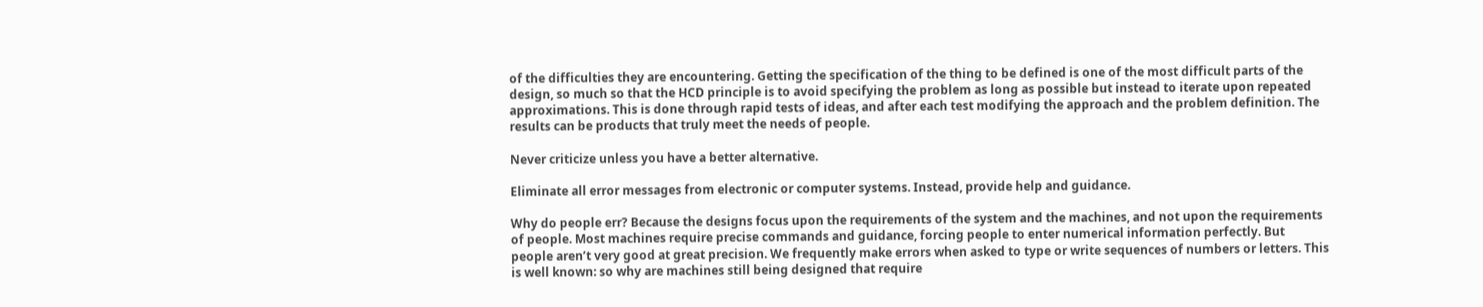of the difficulties they are encountering. Getting the specification of the thing to be defined is one of the most difficult parts of the design, so much so that the HCD principle is to avoid specifying the problem as long as possible but instead to iterate upon repeated approximations. This is done through rapid tests of ideas, and after each test modifying the approach and the problem definition. The results can be products that truly meet the needs of people.

Never criticize unless you have a better alternative.

Eliminate all error messages from electronic or computer systems. Instead, provide help and guidance.

Why do people err? Because the designs focus upon the requirements of the system and the machines, and not upon the requirements of people. Most machines require precise commands and guidance, forcing people to enter numerical information perfectly. But people aren’t very good at great precision. We frequently make errors when asked to type or write sequences of numbers or letters. This is well known: so why are machines still being designed that require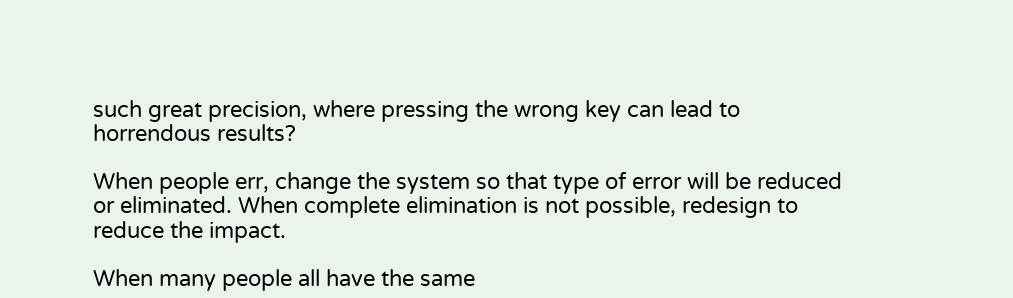such great precision, where pressing the wrong key can lead to horrendous results?

When people err, change the system so that type of error will be reduced or eliminated. When complete elimination is not possible, redesign to reduce the impact.

When many people all have the same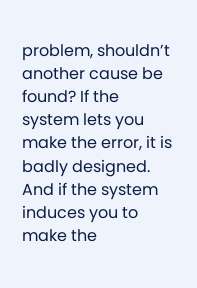problem, shouldn’t another cause be found? If the system lets you make the error, it is badly designed. And if the system induces you to make the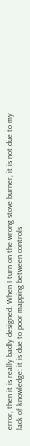error, then it is really badly designed. When I turn on the wrong stove burner, it is not due to my lack of knowledge: it is due to poor mapping between controls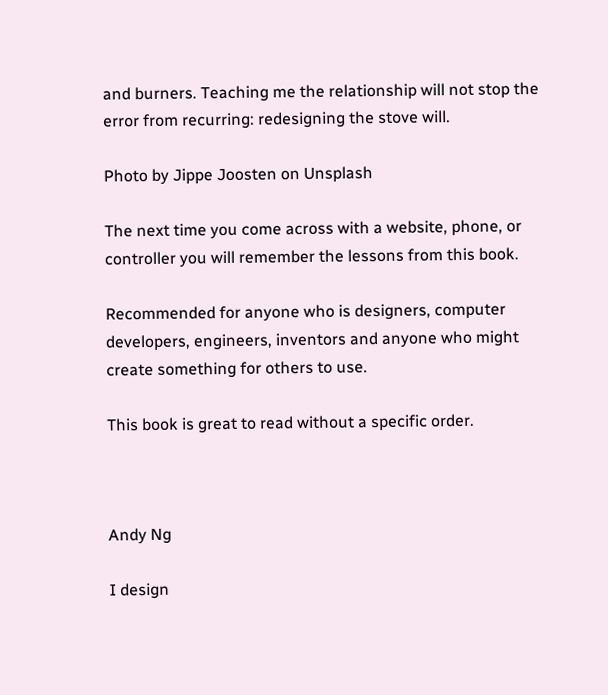and burners. Teaching me the relationship will not stop the error from recurring: redesigning the stove will.

Photo by Jippe Joosten on Unsplash

The next time you come across with a website, phone, or controller you will remember the lessons from this book.

Recommended for anyone who is designers, computer developers, engineers, inventors and anyone who might create something for others to use.

This book is great to read without a specific order.



Andy Ng

I design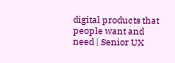digital products that people want and need | Senior UX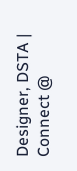Designer, DSTA | Connect @